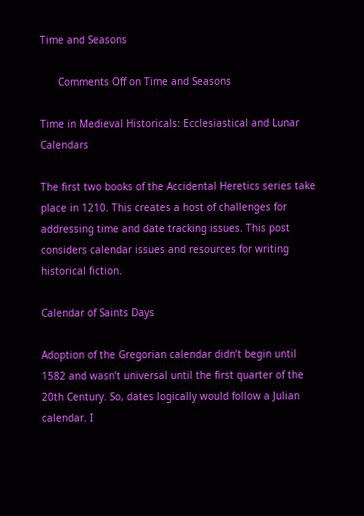Time and Seasons

      Comments Off on Time and Seasons

Time in Medieval Historicals: Ecclesiastical and Lunar Calendars

The first two books of the Accidental Heretics series take place in 1210. This creates a host of challenges for addressing time and date tracking issues. This post considers calendar issues and resources for writing historical fiction.

Calendar of Saints Days

Adoption of the Gregorian calendar didn’t begin until 1582 and wasn’t universal until the first quarter of the 20th Century. So, dates logically would follow a Julian calendar. I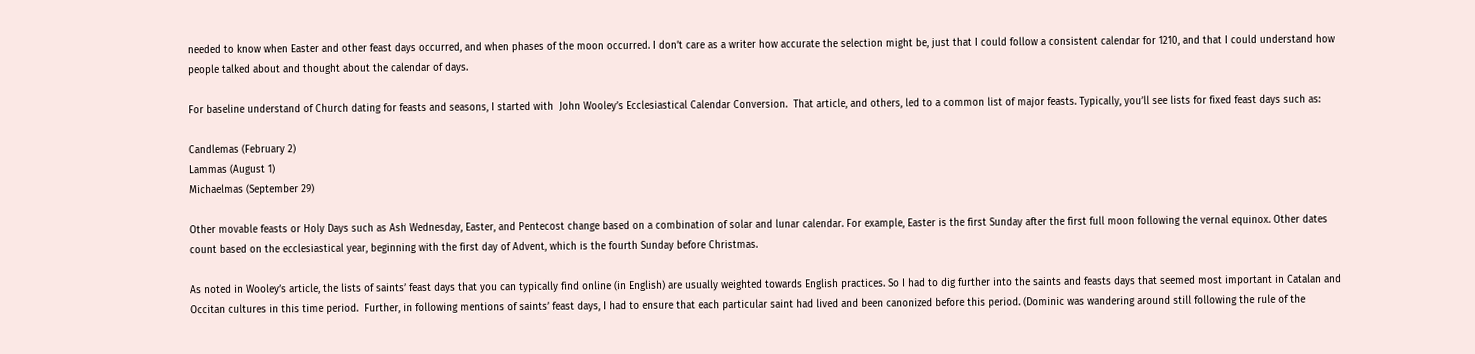needed to know when Easter and other feast days occurred, and when phases of the moon occurred. I don’t care as a writer how accurate the selection might be, just that I could follow a consistent calendar for 1210, and that I could understand how people talked about and thought about the calendar of days.

For baseline understand of Church dating for feasts and seasons, I started with  John Wooley’s Ecclesiastical Calendar Conversion.  That article, and others, led to a common list of major feasts. Typically, you’ll see lists for fixed feast days such as:

Candlemas (February 2)
Lammas (August 1)
Michaelmas (September 29)

Other movable feasts or Holy Days such as Ash Wednesday, Easter, and Pentecost change based on a combination of solar and lunar calendar. For example, Easter is the first Sunday after the first full moon following the vernal equinox. Other dates count based on the ecclesiastical year, beginning with the first day of Advent, which is the fourth Sunday before Christmas.

As noted in Wooley’s article, the lists of saints’ feast days that you can typically find online (in English) are usually weighted towards English practices. So I had to dig further into the saints and feasts days that seemed most important in Catalan and Occitan cultures in this time period.  Further, in following mentions of saints’ feast days, I had to ensure that each particular saint had lived and been canonized before this period. (Dominic was wandering around still following the rule of the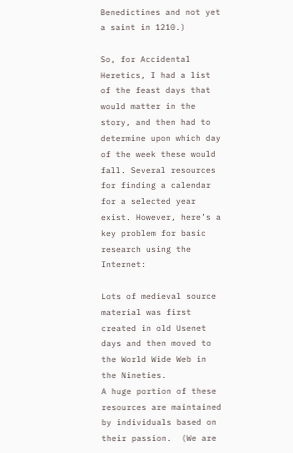Benedictines and not yet a saint in 1210.)

So, for Accidental Heretics, I had a list of the feast days that would matter in the story, and then had to determine upon which day of the week these would fall. Several resources for finding a calendar for a selected year exist. However, here’s a key problem for basic research using the Internet:

Lots of medieval source material was first created in old Usenet days and then moved to the World Wide Web in the Nineties.
A huge portion of these resources are maintained by individuals based on their passion.  (We are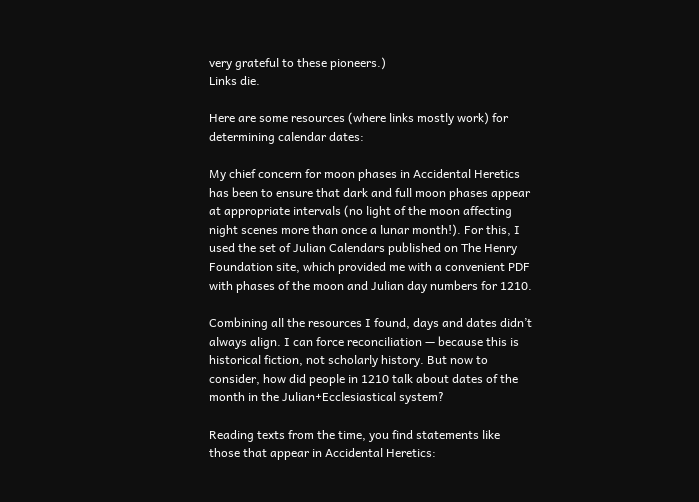very grateful to these pioneers.)
Links die.

Here are some resources (where links mostly work) for determining calendar dates:

My chief concern for moon phases in Accidental Heretics has been to ensure that dark and full moon phases appear at appropriate intervals (no light of the moon affecting night scenes more than once a lunar month!). For this, I used the set of Julian Calendars published on The Henry Foundation site, which provided me with a convenient PDF with phases of the moon and Julian day numbers for 1210.

Combining all the resources I found, days and dates didn’t always align. I can force reconciliation — because this is historical fiction, not scholarly history. But now to consider, how did people in 1210 talk about dates of the month in the Julian+Ecclesiastical system?

Reading texts from the time, you find statements like those that appear in Accidental Heretics: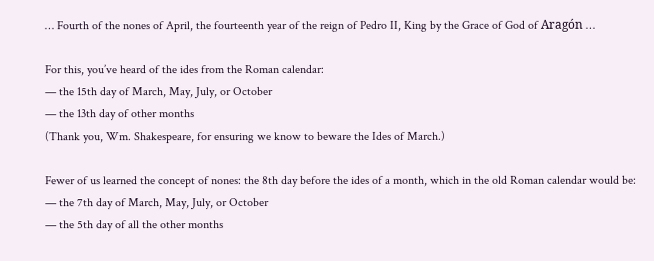… Fourth of the nones of April, the fourteenth year of the reign of Pedro II, King by the Grace of God of Aragón …

For this, you’ve heard of the ides from the Roman calendar:
— the 15th day of March, May, July, or October
— the 13th day of other months
(Thank you, Wm. Shakespeare, for ensuring we know to beware the Ides of March.)

Fewer of us learned the concept of nones: the 8th day before the ides of a month, which in the old Roman calendar would be:
— the 7th day of March, May, July, or October
— the 5th day of all the other months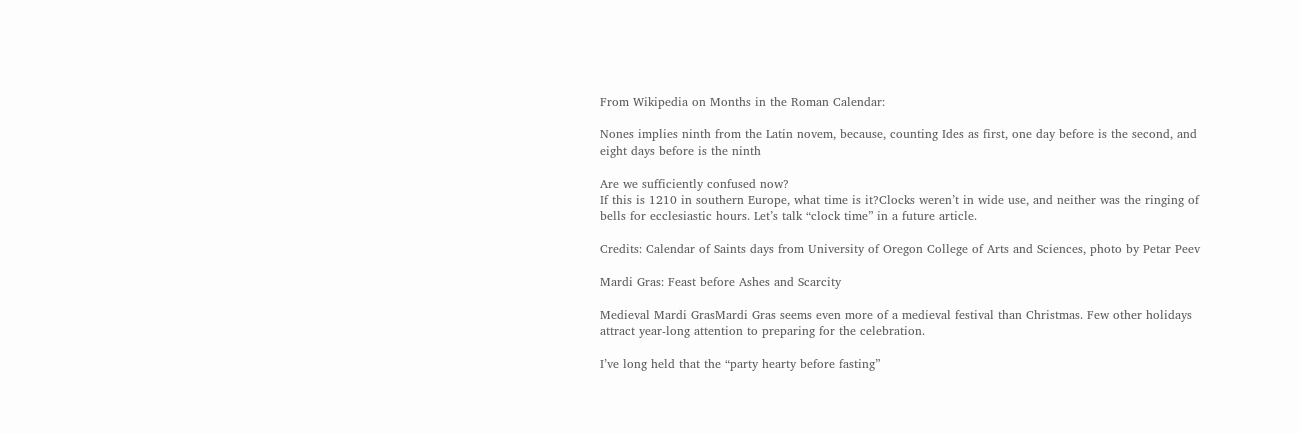From Wikipedia on Months in the Roman Calendar:

Nones implies ninth from the Latin novem, because, counting Ides as first, one day before is the second, and eight days before is the ninth

Are we sufficiently confused now?
If this is 1210 in southern Europe, what time is it?Clocks weren’t in wide use, and neither was the ringing of bells for ecclesiastic hours. Let’s talk “clock time” in a future article.

Credits: Calendar of Saints days from University of Oregon College of Arts and Sciences, photo by Petar Peev

Mardi Gras: Feast before Ashes and Scarcity

Medieval Mardi GrasMardi Gras seems even more of a medieval festival than Christmas. Few other holidays attract year-long attention to preparing for the celebration.

I’ve long held that the “party hearty before fasting”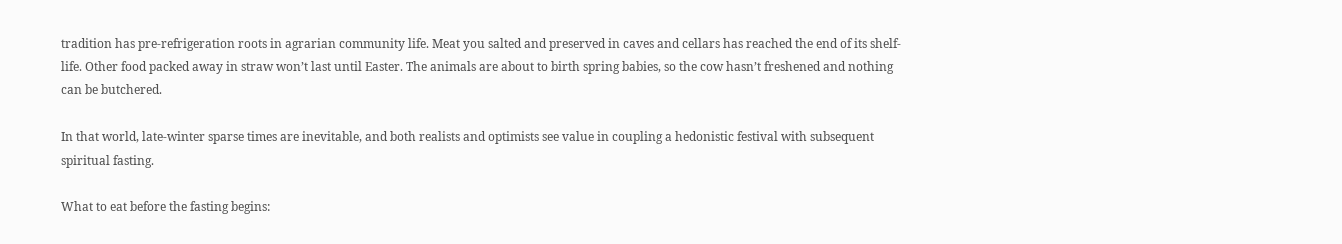tradition has pre-refrigeration roots in agrarian community life. Meat you salted and preserved in caves and cellars has reached the end of its shelf-life. Other food packed away in straw won’t last until Easter. The animals are about to birth spring babies, so the cow hasn’t freshened and nothing can be butchered.

In that world, late-winter sparse times are inevitable, and both realists and optimists see value in coupling a hedonistic festival with subsequent spiritual fasting.

What to eat before the fasting begins: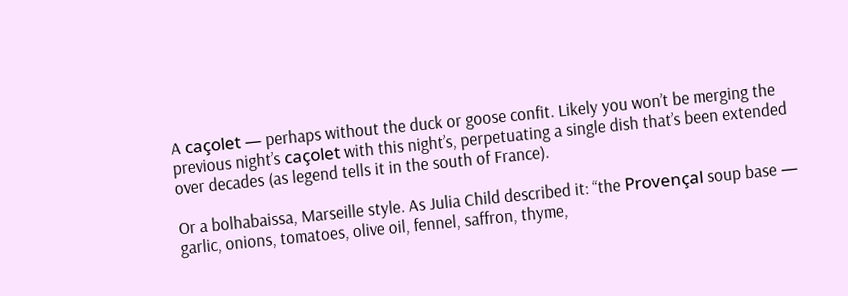A caçolet — perhaps without the duck or goose confit. Likely you won’t be merging the previous night’s caçolet with this night’s, perpetuating a single dish that’s been extended over decades (as legend tells it in the south of France).

Or a bolhabaissa, Marseille style. As Julia Child described it: “the Provençal soup base — garlic, onions, tomatoes, olive oil, fennel, saffron, thyme,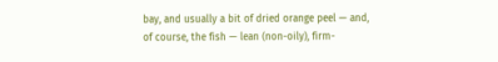bay, and usually a bit of dried orange peel — and, of course, the fish — lean (non-oily), firm-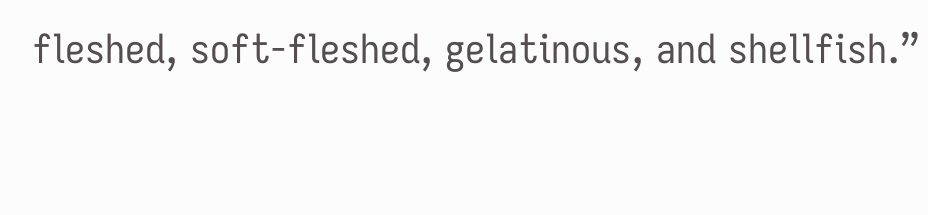fleshed, soft-fleshed, gelatinous, and shellfish.”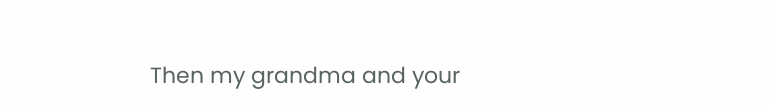Then my grandma and your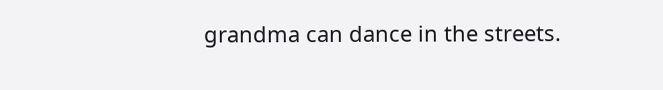grandma can dance in the streets.